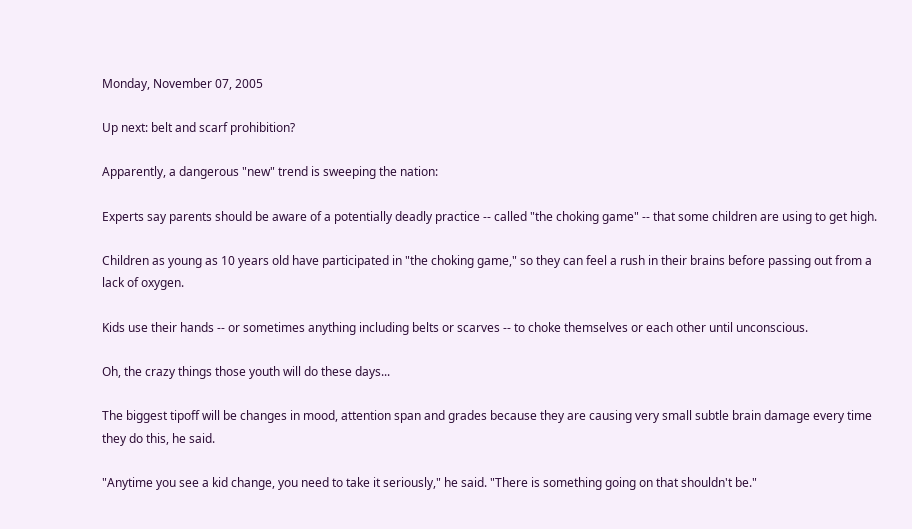Monday, November 07, 2005

Up next: belt and scarf prohibition?

Apparently, a dangerous "new" trend is sweeping the nation:

Experts say parents should be aware of a potentially deadly practice -- called "the choking game" -- that some children are using to get high.

Children as young as 10 years old have participated in "the choking game," so they can feel a rush in their brains before passing out from a lack of oxygen.

Kids use their hands -- or sometimes anything including belts or scarves -- to choke themselves or each other until unconscious.

Oh, the crazy things those youth will do these days...

The biggest tipoff will be changes in mood, attention span and grades because they are causing very small subtle brain damage every time they do this, he said.

"Anytime you see a kid change, you need to take it seriously," he said. "There is something going on that shouldn't be."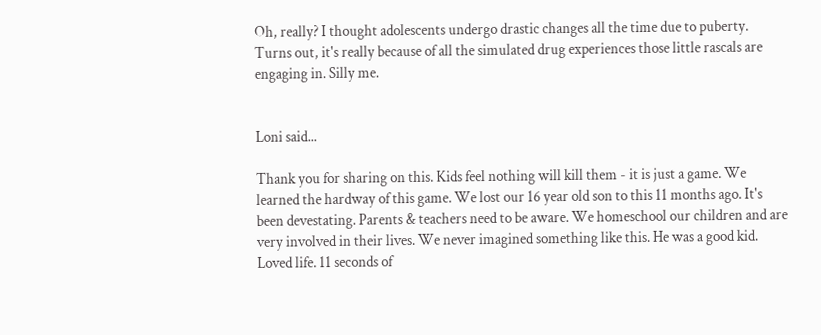Oh, really? I thought adolescents undergo drastic changes all the time due to puberty. Turns out, it's really because of all the simulated drug experiences those little rascals are engaging in. Silly me.


Loni said...

Thank you for sharing on this. Kids feel nothing will kill them - it is just a game. We learned the hardway of this game. We lost our 16 year old son to this 11 months ago. It's been devestating. Parents & teachers need to be aware. We homeschool our children and are very involved in their lives. We never imagined something like this. He was a good kid. Loved life. 11 seconds of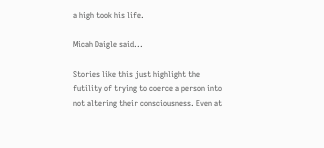a high took his life.

Micah Daigle said...

Stories like this just highlight the futility of trying to coerce a person into not altering their consciousness. Even at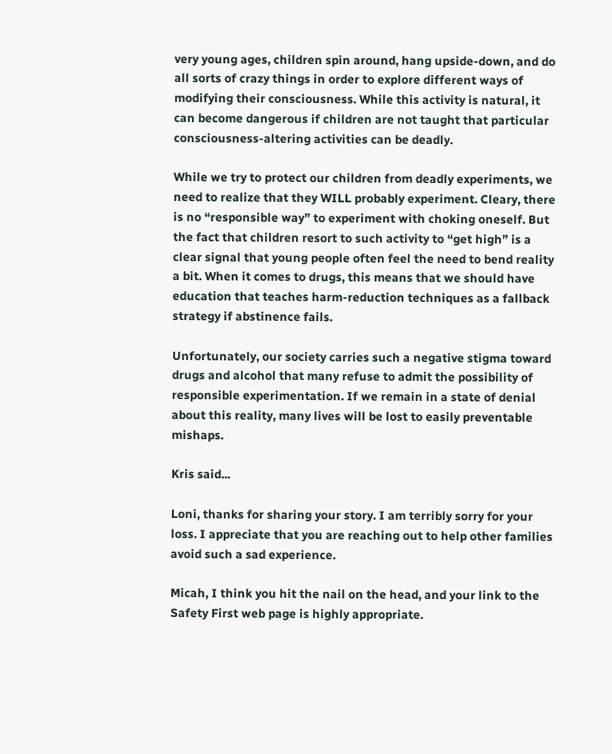very young ages, children spin around, hang upside-down, and do all sorts of crazy things in order to explore different ways of modifying their consciousness. While this activity is natural, it can become dangerous if children are not taught that particular consciousness-altering activities can be deadly.

While we try to protect our children from deadly experiments, we need to realize that they WILL probably experiment. Cleary, there is no “responsible way” to experiment with choking oneself. But the fact that children resort to such activity to “get high” is a clear signal that young people often feel the need to bend reality a bit. When it comes to drugs, this means that we should have education that teaches harm-reduction techniques as a fallback strategy if abstinence fails.

Unfortunately, our society carries such a negative stigma toward drugs and alcohol that many refuse to admit the possibility of responsible experimentation. If we remain in a state of denial about this reality, many lives will be lost to easily preventable mishaps.

Kris said...

Loni, thanks for sharing your story. I am terribly sorry for your loss. I appreciate that you are reaching out to help other families avoid such a sad experience.

Micah, I think you hit the nail on the head, and your link to the Safety First web page is highly appropriate.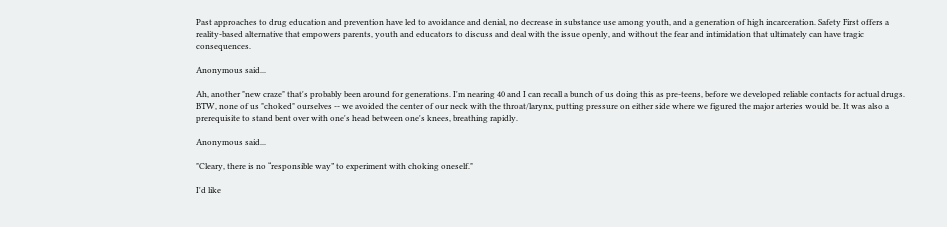Past approaches to drug education and prevention have led to avoidance and denial, no decrease in substance use among youth, and a generation of high incarceration. Safety First offers a reality-based alternative that empowers parents, youth and educators to discuss and deal with the issue openly, and without the fear and intimidation that ultimately can have tragic consequences.

Anonymous said...

Ah, another "new craze" that's probably been around for generations. I'm nearing 40 and I can recall a bunch of us doing this as pre-teens, before we developed reliable contacts for actual drugs. BTW, none of us "choked" ourselves -- we avoided the center of our neck with the throat/larynx, putting pressure on either side where we figured the major arteries would be. It was also a prerequisite to stand bent over with one's head between one's knees, breathing rapidly.

Anonymous said...

"Cleary, there is no “responsible way” to experiment with choking oneself."

I'd like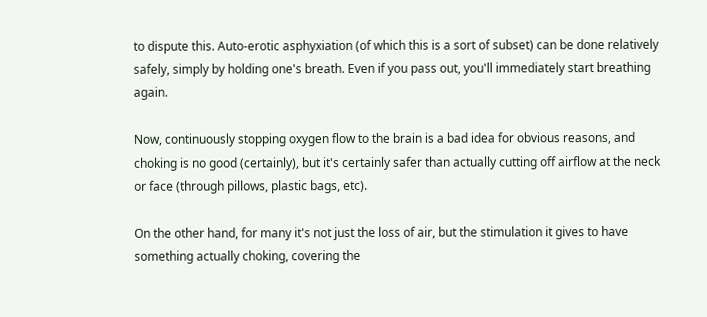to dispute this. Auto-erotic asphyxiation (of which this is a sort of subset) can be done relatively safely, simply by holding one's breath. Even if you pass out, you'll immediately start breathing again.

Now, continuously stopping oxygen flow to the brain is a bad idea for obvious reasons, and choking is no good (certainly), but it's certainly safer than actually cutting off airflow at the neck or face (through pillows, plastic bags, etc).

On the other hand, for many it's not just the loss of air, but the stimulation it gives to have something actually choking, covering the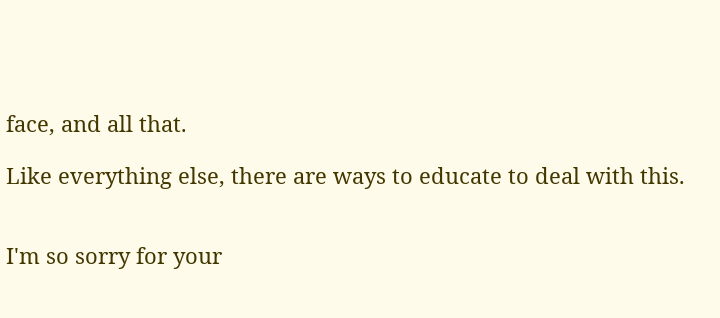face, and all that.

Like everything else, there are ways to educate to deal with this.


I'm so sorry for your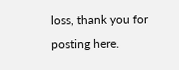loss, thank you for posting here.